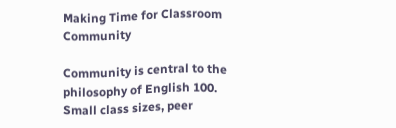Making Time for Classroom Community

Community is central to the philosophy of English 100. Small class sizes, peer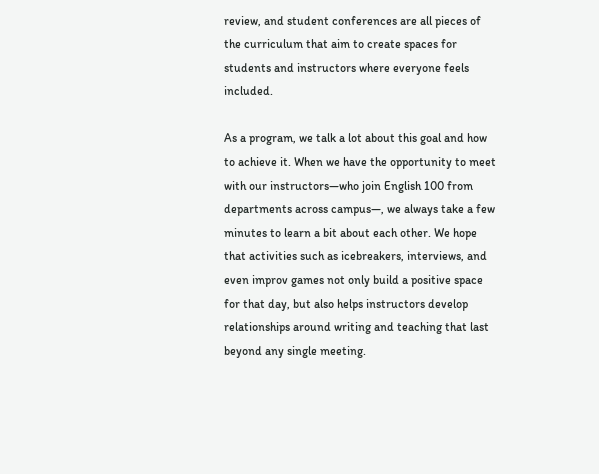review, and student conferences are all pieces of the curriculum that aim to create spaces for students and instructors where everyone feels included.

As a program, we talk a lot about this goal and how to achieve it. When we have the opportunity to meet with our instructors—who join English 100 from departments across campus—, we always take a few minutes to learn a bit about each other. We hope that activities such as icebreakers, interviews, and even improv games not only build a positive space for that day, but also helps instructors develop relationships around writing and teaching that last beyond any single meeting.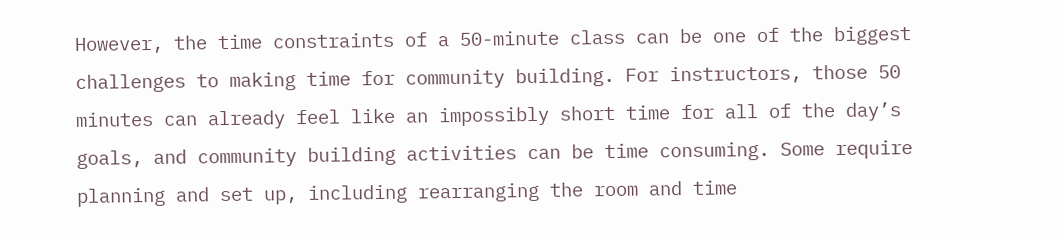However, the time constraints of a 50-minute class can be one of the biggest challenges to making time for community building. For instructors, those 50 minutes can already feel like an impossibly short time for all of the day’s goals, and community building activities can be time consuming. Some require planning and set up, including rearranging the room and time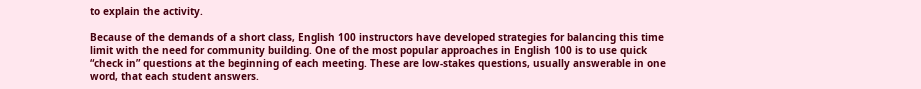to explain the activity.

Because of the demands of a short class, English 100 instructors have developed strategies for balancing this time limit with the need for community building. One of the most popular approaches in English 100 is to use quick “check in” questions at the beginning of each meeting. These are low-stakes questions, usually answerable in one word, that each student answers.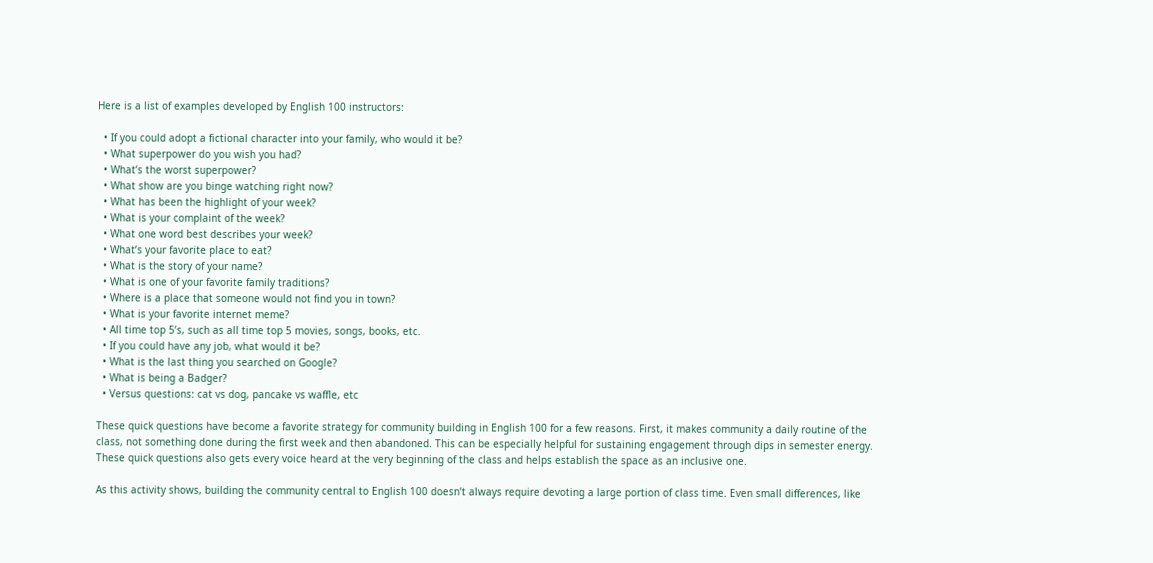Here is a list of examples developed by English 100 instructors:

  • If you could adopt a fictional character into your family, who would it be?
  • What superpower do you wish you had?
  • What’s the worst superpower?
  • What show are you binge watching right now?
  • What has been the highlight of your week?
  • What is your complaint of the week?
  • What one word best describes your week?
  • What’s your favorite place to eat?
  • What is the story of your name?
  • What is one of your favorite family traditions?
  • Where is a place that someone would not find you in town?
  • What is your favorite internet meme?
  • All time top 5’s, such as all time top 5 movies, songs, books, etc.
  • If you could have any job, what would it be?
  • What is the last thing you searched on Google?
  • What is being a Badger?
  • Versus questions: cat vs dog, pancake vs waffle, etc

These quick questions have become a favorite strategy for community building in English 100 for a few reasons. First, it makes community a daily routine of the class, not something done during the first week and then abandoned. This can be especially helpful for sustaining engagement through dips in semester energy. These quick questions also gets every voice heard at the very beginning of the class and helps establish the space as an inclusive one.

As this activity shows, building the community central to English 100 doesn’t always require devoting a large portion of class time. Even small differences, like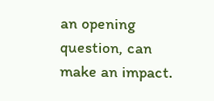an opening question, can make an impact.